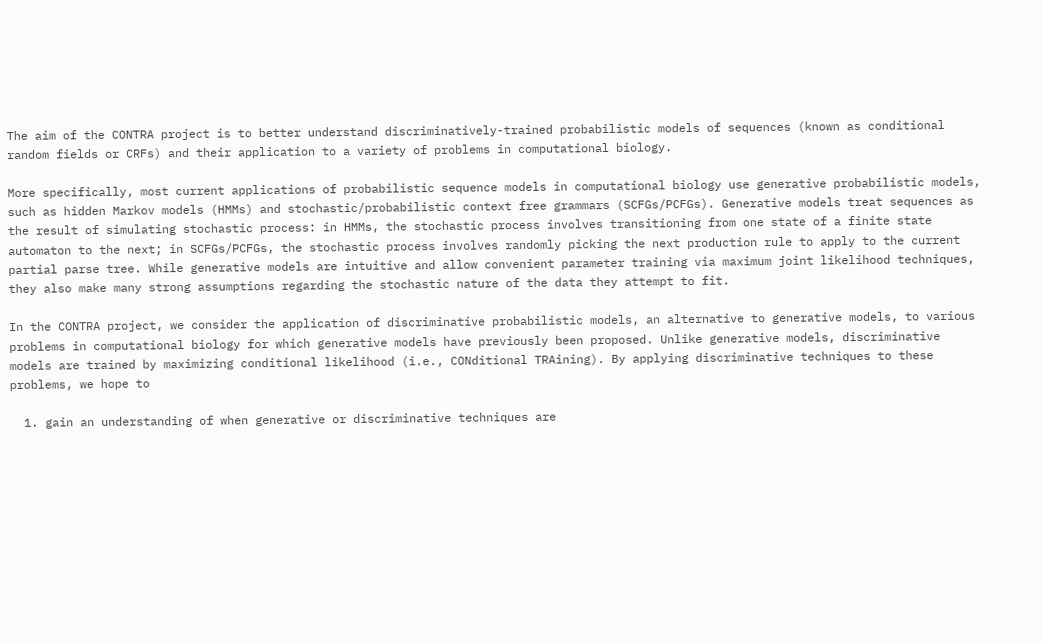The aim of the CONTRA project is to better understand discriminatively-trained probabilistic models of sequences (known as conditional random fields or CRFs) and their application to a variety of problems in computational biology.

More specifically, most current applications of probabilistic sequence models in computational biology use generative probabilistic models, such as hidden Markov models (HMMs) and stochastic/probabilistic context free grammars (SCFGs/PCFGs). Generative models treat sequences as the result of simulating stochastic process: in HMMs, the stochastic process involves transitioning from one state of a finite state automaton to the next; in SCFGs/PCFGs, the stochastic process involves randomly picking the next production rule to apply to the current partial parse tree. While generative models are intuitive and allow convenient parameter training via maximum joint likelihood techniques, they also make many strong assumptions regarding the stochastic nature of the data they attempt to fit.

In the CONTRA project, we consider the application of discriminative probabilistic models, an alternative to generative models, to various problems in computational biology for which generative models have previously been proposed. Unlike generative models, discriminative models are trained by maximizing conditional likelihood (i.e., CONditional TRAining). By applying discriminative techniques to these problems, we hope to

  1. gain an understanding of when generative or discriminative techniques are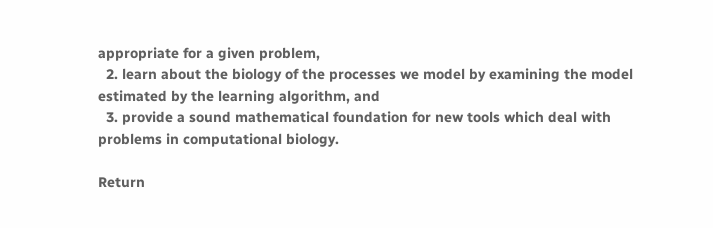appropriate for a given problem,
  2. learn about the biology of the processes we model by examining the model estimated by the learning algorithm, and
  3. provide a sound mathematical foundation for new tools which deal with problems in computational biology.

Return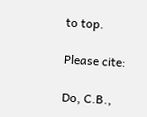to top.

Please cite:

Do, C.B.,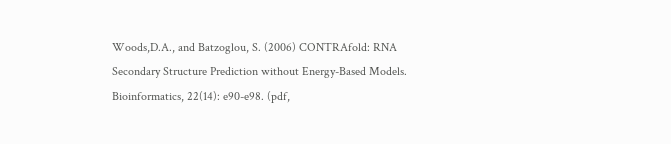Woods,D.A., and Batzoglou, S. (2006) CONTRAfold: RNA Secondary Structure Prediction without Energy-Based Models. Bioinformatics, 22(14): e90-e98. (pdf,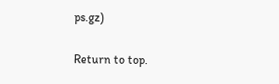ps.gz)

Return to top.